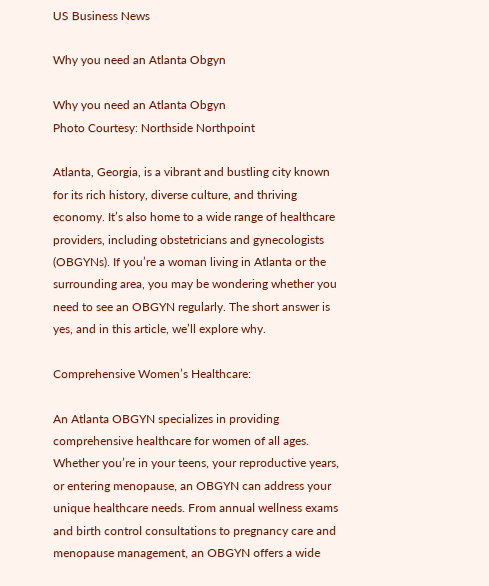US Business News

Why you need an Atlanta Obgyn

Why you need an Atlanta Obgyn
Photo Courtesy: Northside Northpoint

Atlanta, Georgia, is a vibrant and bustling city known for its rich history, diverse culture, and thriving economy. It’s also home to a wide range of healthcare providers, including obstetricians and gynecologists (OBGYNs). If you’re a woman living in Atlanta or the surrounding area, you may be wondering whether you need to see an OBGYN regularly. The short answer is yes, and in this article, we’ll explore why.

Comprehensive Women’s Healthcare:

An Atlanta OBGYN specializes in providing comprehensive healthcare for women of all ages. Whether you’re in your teens, your reproductive years, or entering menopause, an OBGYN can address your unique healthcare needs. From annual wellness exams and birth control consultations to pregnancy care and menopause management, an OBGYN offers a wide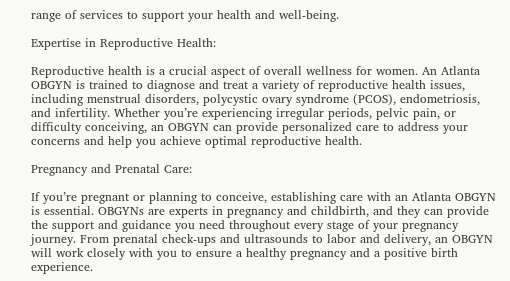range of services to support your health and well-being.

Expertise in Reproductive Health:

Reproductive health is a crucial aspect of overall wellness for women. An Atlanta OBGYN is trained to diagnose and treat a variety of reproductive health issues, including menstrual disorders, polycystic ovary syndrome (PCOS), endometriosis, and infertility. Whether you’re experiencing irregular periods, pelvic pain, or difficulty conceiving, an OBGYN can provide personalized care to address your concerns and help you achieve optimal reproductive health.

Pregnancy and Prenatal Care:

If you’re pregnant or planning to conceive, establishing care with an Atlanta OBGYN is essential. OBGYNs are experts in pregnancy and childbirth, and they can provide the support and guidance you need throughout every stage of your pregnancy journey. From prenatal check-ups and ultrasounds to labor and delivery, an OBGYN will work closely with you to ensure a healthy pregnancy and a positive birth experience.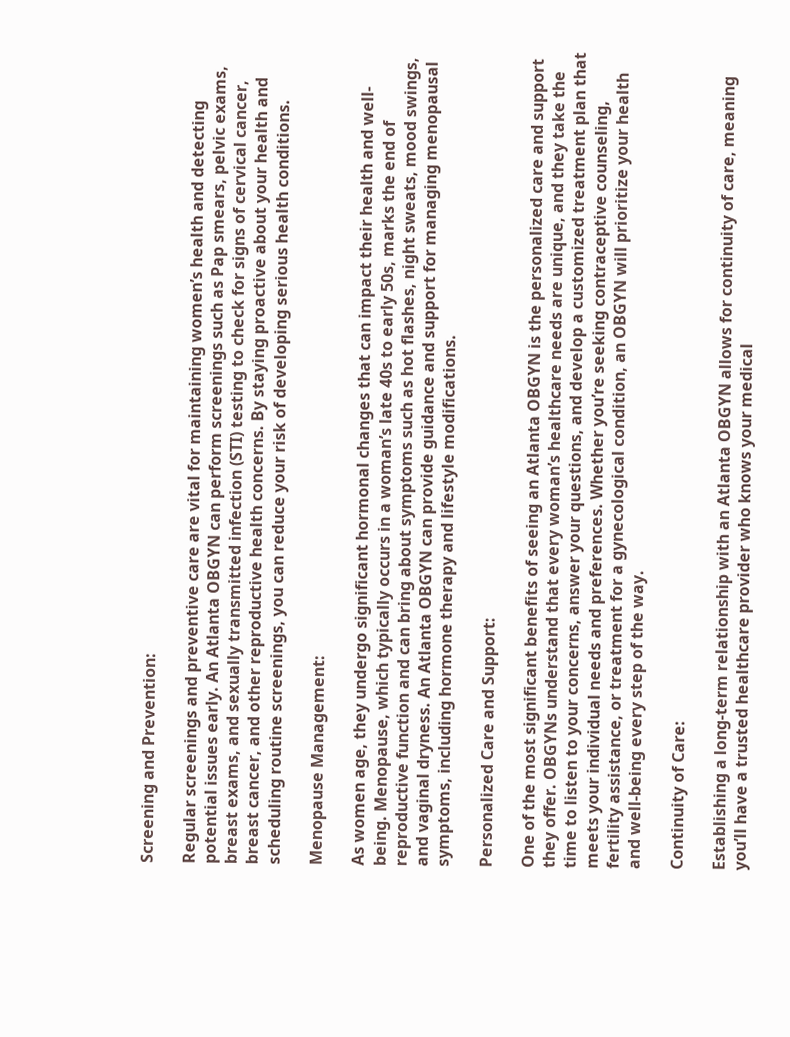Screening and Prevention:

Regular screenings and preventive care are vital for maintaining women’s health and detecting potential issues early. An Atlanta OBGYN can perform screenings such as Pap smears, pelvic exams, breast exams, and sexually transmitted infection (STI) testing to check for signs of cervical cancer, breast cancer, and other reproductive health concerns. By staying proactive about your health and scheduling routine screenings, you can reduce your risk of developing serious health conditions.

Menopause Management:

As women age, they undergo significant hormonal changes that can impact their health and well-being. Menopause, which typically occurs in a woman’s late 40s to early 50s, marks the end of reproductive function and can bring about symptoms such as hot flashes, night sweats, mood swings, and vaginal dryness. An Atlanta OBGYN can provide guidance and support for managing menopausal symptoms, including hormone therapy and lifestyle modifications.

Personalized Care and Support:

One of the most significant benefits of seeing an Atlanta OBGYN is the personalized care and support they offer. OBGYNs understand that every woman’s healthcare needs are unique, and they take the time to listen to your concerns, answer your questions, and develop a customized treatment plan that meets your individual needs and preferences. Whether you’re seeking contraceptive counseling, fertility assistance, or treatment for a gynecological condition, an OBGYN will prioritize your health and well-being every step of the way.

Continuity of Care:

Establishing a long-term relationship with an Atlanta OBGYN allows for continuity of care, meaning you’ll have a trusted healthcare provider who knows your medical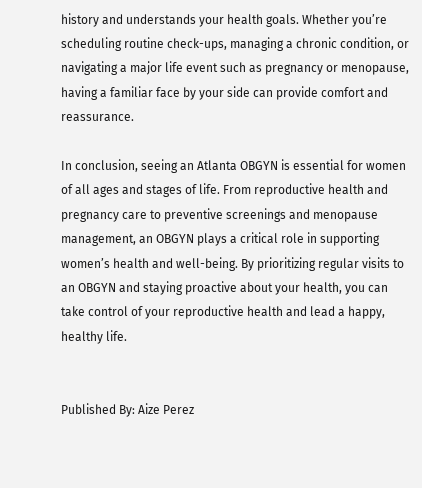history and understands your health goals. Whether you’re scheduling routine check-ups, managing a chronic condition, or navigating a major life event such as pregnancy or menopause, having a familiar face by your side can provide comfort and reassurance.

In conclusion, seeing an Atlanta OBGYN is essential for women of all ages and stages of life. From reproductive health and pregnancy care to preventive screenings and menopause management, an OBGYN plays a critical role in supporting women’s health and well-being. By prioritizing regular visits to an OBGYN and staying proactive about your health, you can take control of your reproductive health and lead a happy, healthy life.


Published By: Aize Perez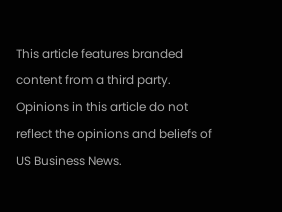This article features branded content from a third party. Opinions in this article do not reflect the opinions and beliefs of US Business News.